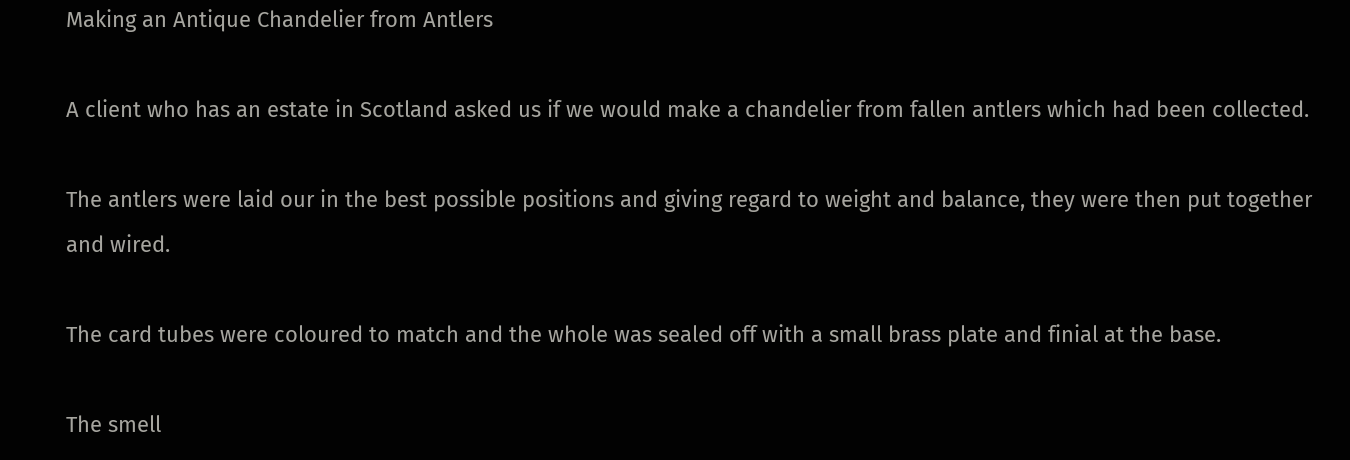Making an Antique Chandelier from Antlers

A client who has an estate in Scotland asked us if we would make a chandelier from fallen antlers which had been collected.

The antlers were laid our in the best possible positions and giving regard to weight and balance, they were then put together and wired.

The card tubes were coloured to match and the whole was sealed off with a small brass plate and finial at the base.

The smell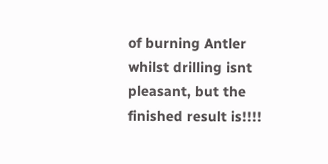of burning Antler whilst drilling isnt pleasant, but the finished result is!!!!